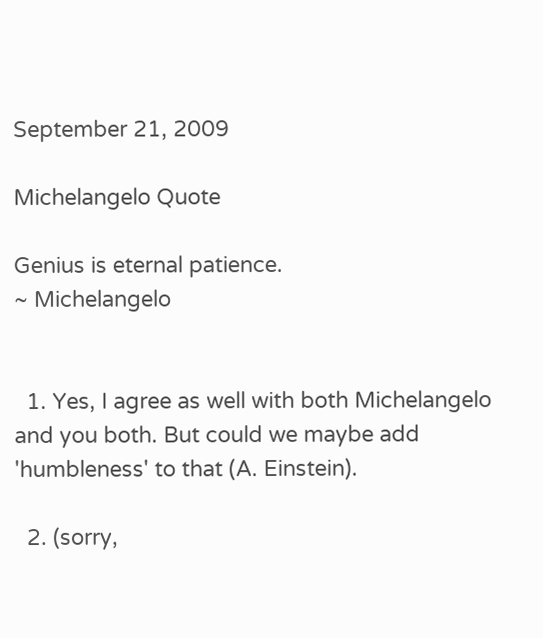September 21, 2009

Michelangelo Quote

Genius is eternal patience.
~ Michelangelo


  1. Yes, I agree as well with both Michelangelo and you both. But could we maybe add 'humbleness' to that (A. Einstein).

  2. (sorry,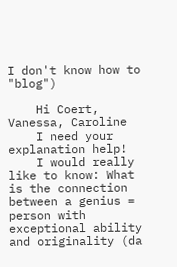I don't know how to "blog")

    Hi Coert, Vanessa, Caroline
    I need your explanation help!
    I would really like to know: What is the connection between a genius = person with exceptional ability and originality (da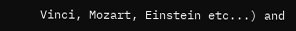Vinci, Mozart, Einstein etc...) and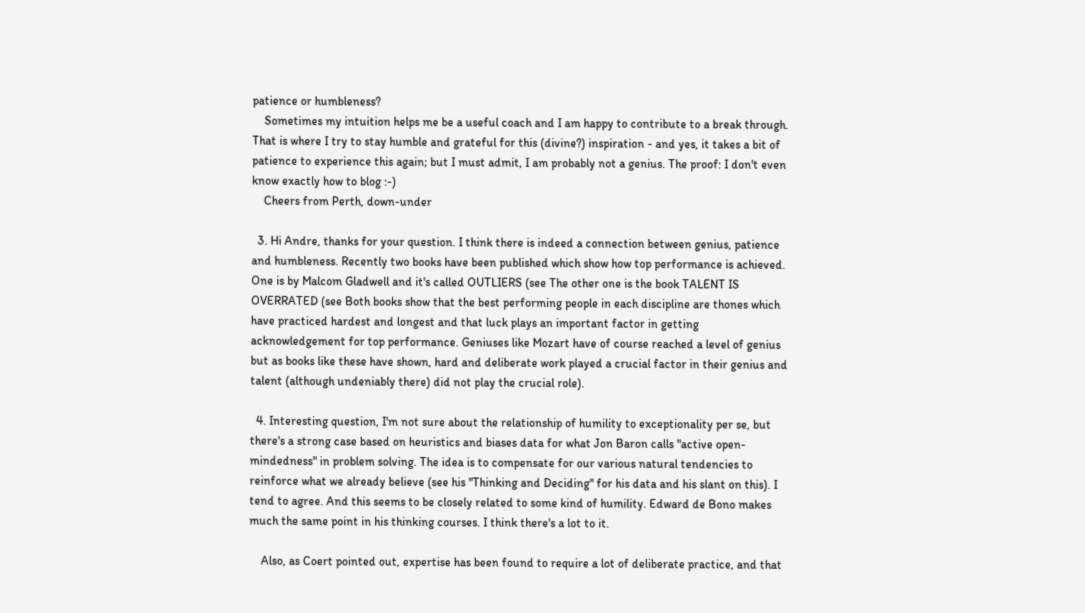patience or humbleness?
    Sometimes my intuition helps me be a useful coach and I am happy to contribute to a break through. That is where I try to stay humble and grateful for this (divine?) inspiration - and yes, it takes a bit of patience to experience this again; but I must admit, I am probably not a genius. The proof: I don't even know exactly how to blog :-)
    Cheers from Perth, down-under

  3. Hi Andre, thanks for your question. I think there is indeed a connection between genius, patience and humbleness. Recently two books have been published which show how top performance is achieved. One is by Malcom Gladwell and it's called OUTLIERS (see The other one is the book TALENT IS OVERRATED (see Both books show that the best performing people in each discipline are thones which have practiced hardest and longest and that luck plays an important factor in getting acknowledgement for top performance. Geniuses like Mozart have of course reached a level of genius but as books like these have shown, hard and deliberate work played a crucial factor in their genius and talent (although undeniably there) did not play the crucial role).

  4. Interesting question, I'm not sure about the relationship of humility to exceptionality per se, but there's a strong case based on heuristics and biases data for what Jon Baron calls "active open-mindedness" in problem solving. The idea is to compensate for our various natural tendencies to reinforce what we already believe (see his "Thinking and Deciding" for his data and his slant on this). I tend to agree. And this seems to be closely related to some kind of humility. Edward de Bono makes much the same point in his thinking courses. I think there's a lot to it.

    Also, as Coert pointed out, expertise has been found to require a lot of deliberate practice, and that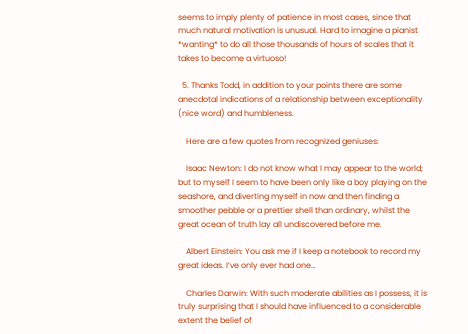seems to imply plenty of patience in most cases, since that much natural motivation is unusual. Hard to imagine a pianist *wanting* to do all those thousands of hours of scales that it takes to become a virtuoso!

  5. Thanks Todd, in addition to your points there are some anecdotal indications of a relationship between exceptionality (nice word) and humbleness.

    Here are a few quotes from recognized geniuses:

    Isaac Newton: I do not know what I may appear to the world; but to myself I seem to have been only like a boy playing on the seashore, and diverting myself in now and then finding a smoother pebble or a prettier shell than ordinary, whilst the great ocean of truth lay all undiscovered before me.

    Albert Einstein: You ask me if I keep a notebook to record my great ideas. I’ve only ever had one…

    Charles Darwin: With such moderate abilities as I possess, it is truly surprising that I should have influenced to a considerable extent the belief of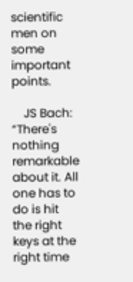scientific men on some important points.

    JS Bach: “There's nothing remarkable about it. All one has to do is hit the right keys at the right time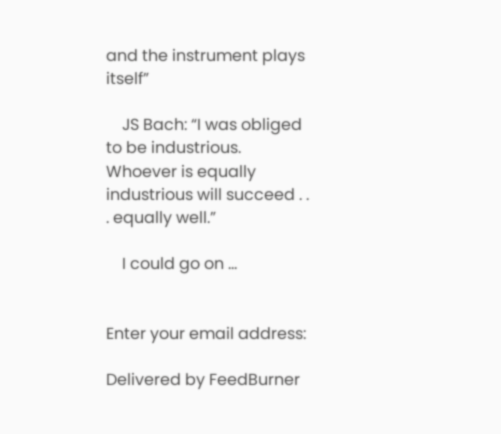and the instrument plays itself”

    JS Bach: “I was obliged to be industrious. Whoever is equally industrious will succeed . . . equally well.”

    I could go on ...


Enter your email address:

Delivered by FeedBurner